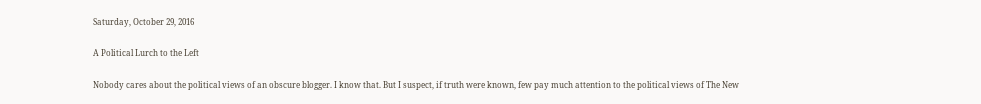Saturday, October 29, 2016

A Political Lurch to the Left

Nobody cares about the political views of an obscure blogger. I know that. But I suspect, if truth were known, few pay much attention to the political views of The New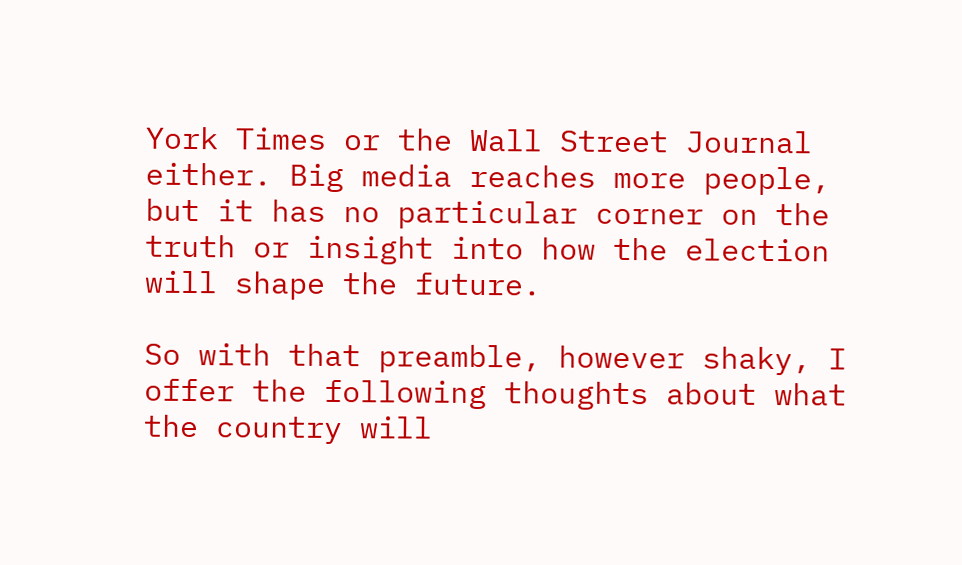York Times or the Wall Street Journal either. Big media reaches more people, but it has no particular corner on the truth or insight into how the election will shape the future.

So with that preamble, however shaky, I offer the following thoughts about what the country will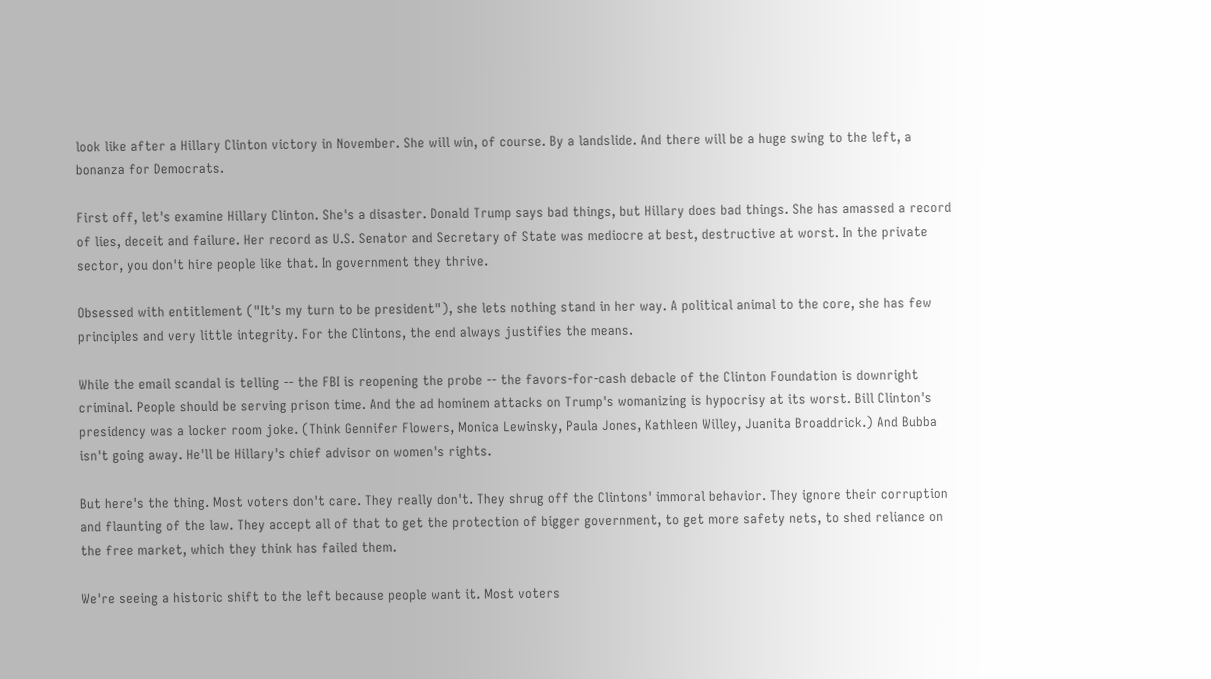look like after a Hillary Clinton victory in November. She will win, of course. By a landslide. And there will be a huge swing to the left, a bonanza for Democrats.

First off, let's examine Hillary Clinton. She's a disaster. Donald Trump says bad things, but Hillary does bad things. She has amassed a record of lies, deceit and failure. Her record as U.S. Senator and Secretary of State was mediocre at best, destructive at worst. In the private sector, you don't hire people like that. In government they thrive.

Obsessed with entitlement ("It's my turn to be president"), she lets nothing stand in her way. A political animal to the core, she has few principles and very little integrity. For the Clintons, the end always justifies the means.

While the email scandal is telling -- the FBI is reopening the probe -- the favors-for-cash debacle of the Clinton Foundation is downright criminal. People should be serving prison time. And the ad hominem attacks on Trump's womanizing is hypocrisy at its worst. Bill Clinton's presidency was a locker room joke. (Think Gennifer Flowers, Monica Lewinsky, Paula Jones, Kathleen Willey, Juanita Broaddrick.) And Bubba isn't going away. He'll be Hillary's chief advisor on women's rights.

But here's the thing. Most voters don't care. They really don't. They shrug off the Clintons' immoral behavior. They ignore their corruption and flaunting of the law. They accept all of that to get the protection of bigger government, to get more safety nets, to shed reliance on the free market, which they think has failed them.

We're seeing a historic shift to the left because people want it. Most voters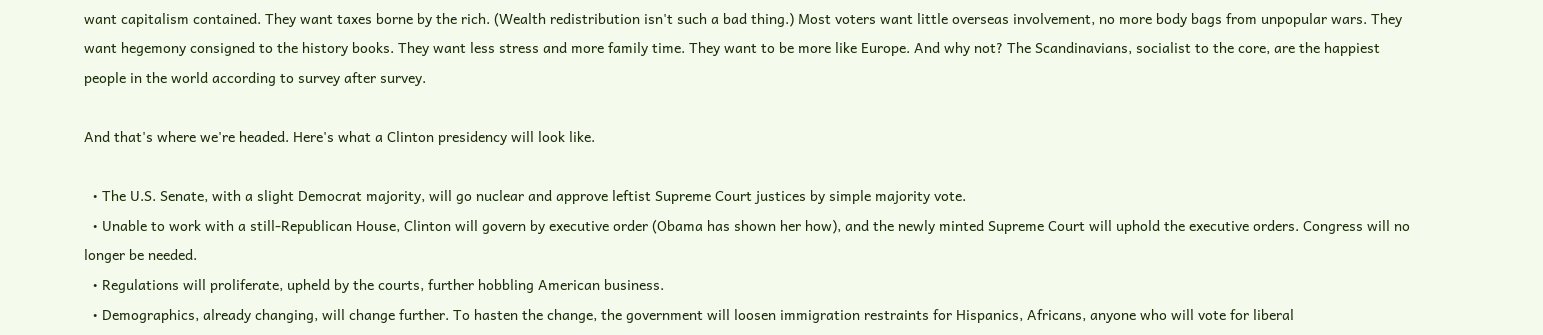want capitalism contained. They want taxes borne by the rich. (Wealth redistribution isn't such a bad thing.) Most voters want little overseas involvement, no more body bags from unpopular wars. They want hegemony consigned to the history books. They want less stress and more family time. They want to be more like Europe. And why not? The Scandinavians, socialist to the core, are the happiest people in the world according to survey after survey.

And that's where we're headed. Here's what a Clinton presidency will look like.

  • The U.S. Senate, with a slight Democrat majority, will go nuclear and approve leftist Supreme Court justices by simple majority vote.
  • Unable to work with a still-Republican House, Clinton will govern by executive order (Obama has shown her how), and the newly minted Supreme Court will uphold the executive orders. Congress will no longer be needed.
  • Regulations will proliferate, upheld by the courts, further hobbling American business.
  • Demographics, already changing, will change further. To hasten the change, the government will loosen immigration restraints for Hispanics, Africans, anyone who will vote for liberal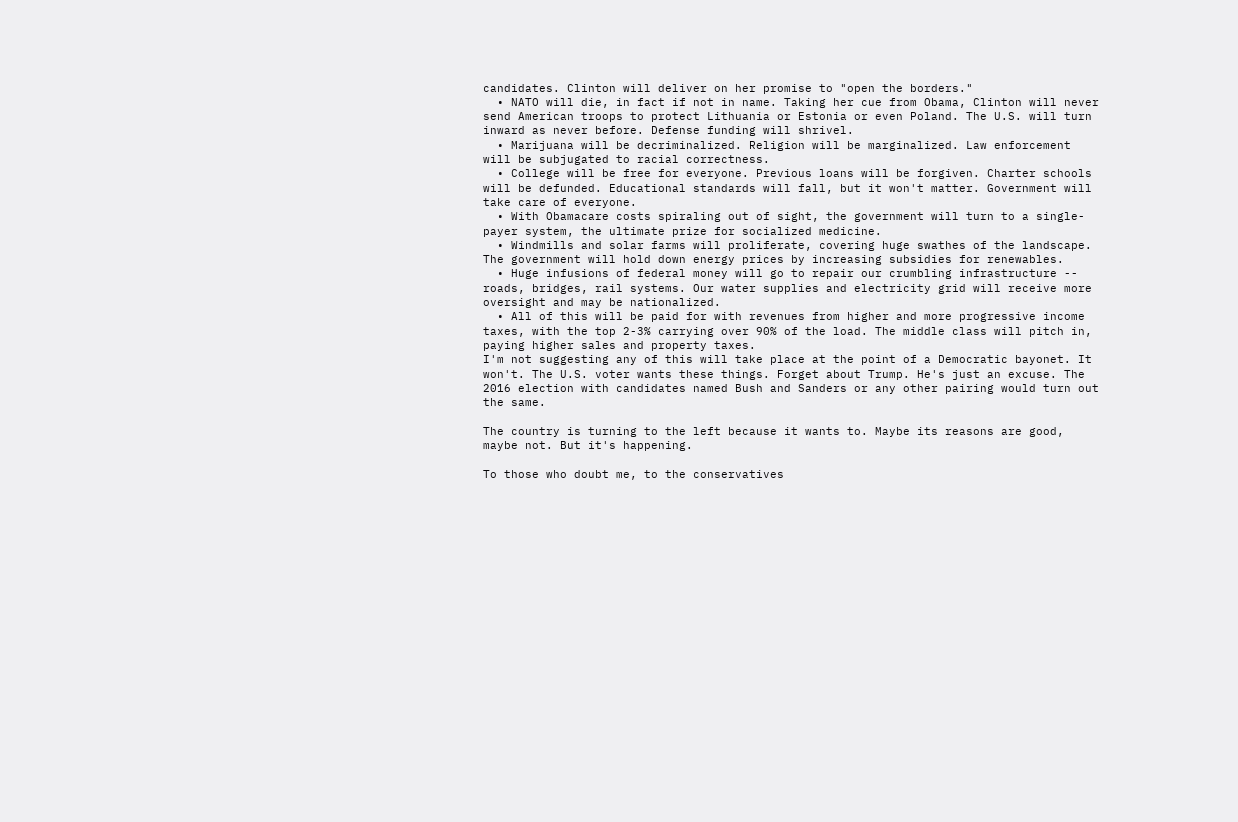candidates. Clinton will deliver on her promise to "open the borders."
  • NATO will die, in fact if not in name. Taking her cue from Obama, Clinton will never send American troops to protect Lithuania or Estonia or even Poland. The U.S. will turn inward as never before. Defense funding will shrivel.
  • Marijuana will be decriminalized. Religion will be marginalized. Law enforcement will be subjugated to racial correctness.
  • College will be free for everyone. Previous loans will be forgiven. Charter schools will be defunded. Educational standards will fall, but it won't matter. Government will take care of everyone.
  • With Obamacare costs spiraling out of sight, the government will turn to a single-payer system, the ultimate prize for socialized medicine.
  • Windmills and solar farms will proliferate, covering huge swathes of the landscape. The government will hold down energy prices by increasing subsidies for renewables.
  • Huge infusions of federal money will go to repair our crumbling infrastructure -- roads, bridges, rail systems. Our water supplies and electricity grid will receive more oversight and may be nationalized.
  • All of this will be paid for with revenues from higher and more progressive income taxes, with the top 2-3% carrying over 90% of the load. The middle class will pitch in, paying higher sales and property taxes.
I'm not suggesting any of this will take place at the point of a Democratic bayonet. It won't. The U.S. voter wants these things. Forget about Trump. He's just an excuse. The 2016 election with candidates named Bush and Sanders or any other pairing would turn out the same.

The country is turning to the left because it wants to. Maybe its reasons are good, maybe not. But it's happening.

To those who doubt me, to the conservatives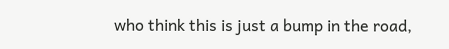who think this is just a bump in the road,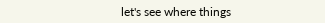let's see where things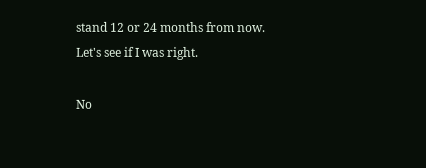stand 12 or 24 months from now. Let's see if I was right.

No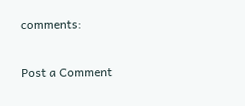comments:

Post a Comment